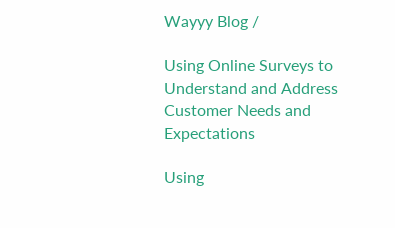Wayyy Blog /

Using Online Surveys to Understand and Address Customer Needs and Expectations

Using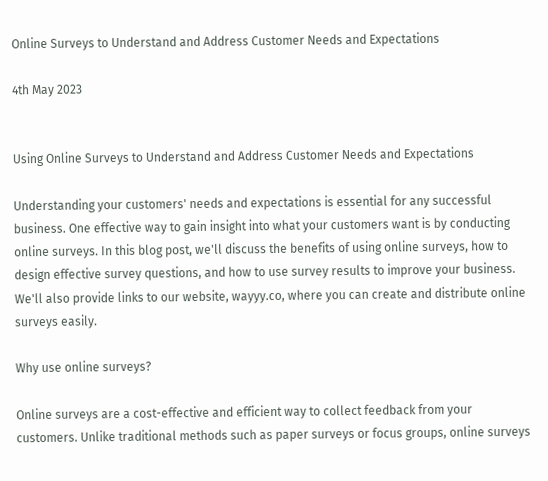Online Surveys to Understand and Address Customer Needs and Expectations

4th May 2023


Using Online Surveys to Understand and Address Customer Needs and Expectations

Understanding your customers' needs and expectations is essential for any successful business. One effective way to gain insight into what your customers want is by conducting online surveys. In this blog post, we'll discuss the benefits of using online surveys, how to design effective survey questions, and how to use survey results to improve your business. We'll also provide links to our website, wayyy.co, where you can create and distribute online surveys easily.

Why use online surveys?

Online surveys are a cost-effective and efficient way to collect feedback from your customers. Unlike traditional methods such as paper surveys or focus groups, online surveys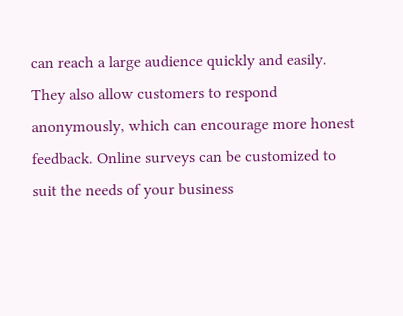can reach a large audience quickly and easily. They also allow customers to respond anonymously, which can encourage more honest feedback. Online surveys can be customized to suit the needs of your business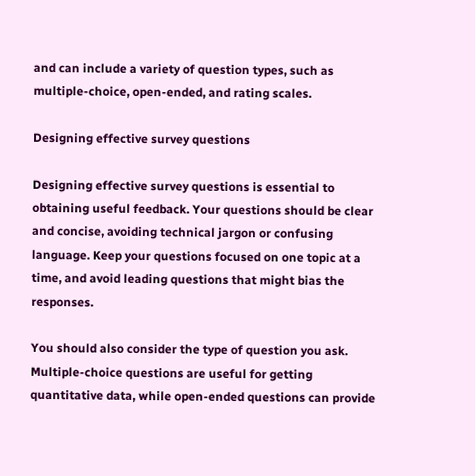and can include a variety of question types, such as multiple-choice, open-ended, and rating scales.

Designing effective survey questions

Designing effective survey questions is essential to obtaining useful feedback. Your questions should be clear and concise, avoiding technical jargon or confusing language. Keep your questions focused on one topic at a time, and avoid leading questions that might bias the responses.

You should also consider the type of question you ask. Multiple-choice questions are useful for getting quantitative data, while open-ended questions can provide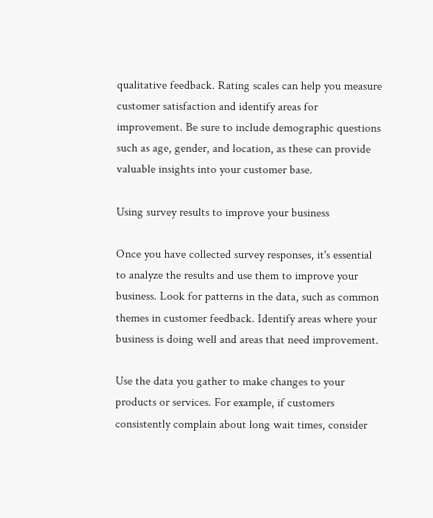qualitative feedback. Rating scales can help you measure customer satisfaction and identify areas for improvement. Be sure to include demographic questions such as age, gender, and location, as these can provide valuable insights into your customer base.

Using survey results to improve your business

Once you have collected survey responses, it's essential to analyze the results and use them to improve your business. Look for patterns in the data, such as common themes in customer feedback. Identify areas where your business is doing well and areas that need improvement.

Use the data you gather to make changes to your products or services. For example, if customers consistently complain about long wait times, consider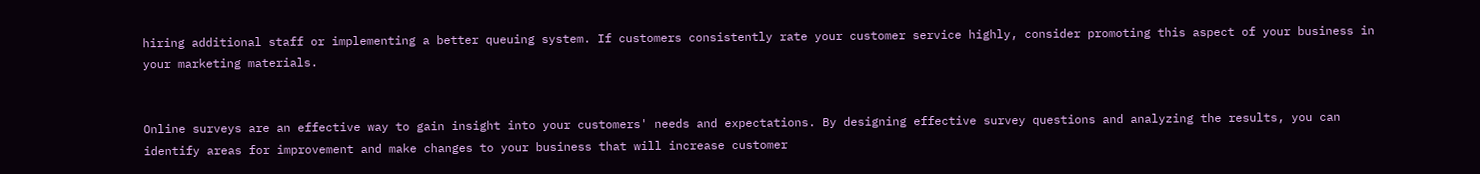hiring additional staff or implementing a better queuing system. If customers consistently rate your customer service highly, consider promoting this aspect of your business in your marketing materials.


Online surveys are an effective way to gain insight into your customers' needs and expectations. By designing effective survey questions and analyzing the results, you can identify areas for improvement and make changes to your business that will increase customer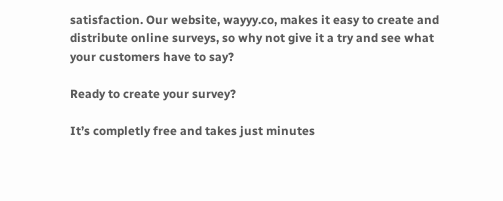satisfaction. Our website, wayyy.co, makes it easy to create and distribute online surveys, so why not give it a try and see what your customers have to say?

Ready to create your survey?

It’s completly free and takes just minutes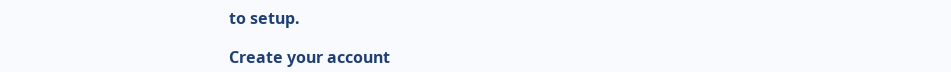to setup.

Create your account